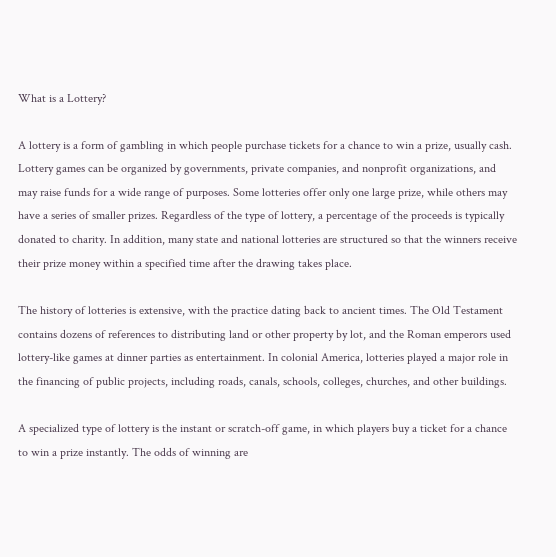What is a Lottery?

A lottery is a form of gambling in which people purchase tickets for a chance to win a prize, usually cash. Lottery games can be organized by governments, private companies, and nonprofit organizations, and may raise funds for a wide range of purposes. Some lotteries offer only one large prize, while others may have a series of smaller prizes. Regardless of the type of lottery, a percentage of the proceeds is typically donated to charity. In addition, many state and national lotteries are structured so that the winners receive their prize money within a specified time after the drawing takes place.

The history of lotteries is extensive, with the practice dating back to ancient times. The Old Testament contains dozens of references to distributing land or other property by lot, and the Roman emperors used lottery-like games at dinner parties as entertainment. In colonial America, lotteries played a major role in the financing of public projects, including roads, canals, schools, colleges, churches, and other buildings.

A specialized type of lottery is the instant or scratch-off game, in which players buy a ticket for a chance to win a prize instantly. The odds of winning are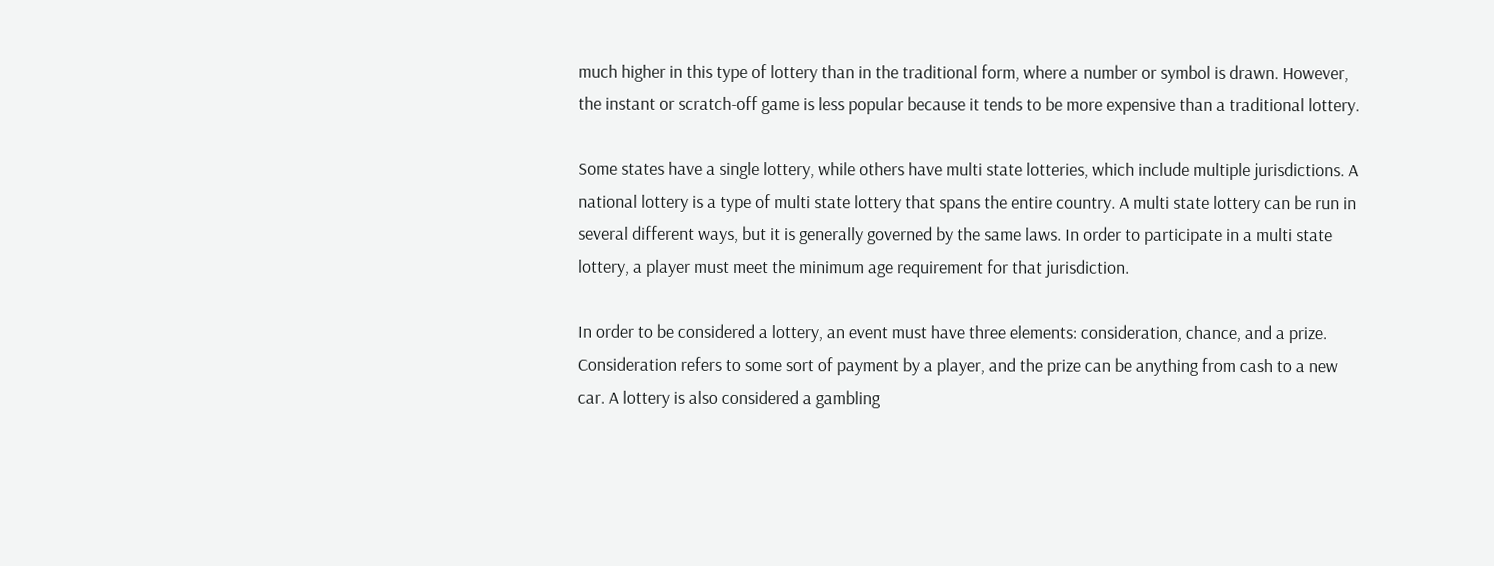much higher in this type of lottery than in the traditional form, where a number or symbol is drawn. However, the instant or scratch-off game is less popular because it tends to be more expensive than a traditional lottery.

Some states have a single lottery, while others have multi state lotteries, which include multiple jurisdictions. A national lottery is a type of multi state lottery that spans the entire country. A multi state lottery can be run in several different ways, but it is generally governed by the same laws. In order to participate in a multi state lottery, a player must meet the minimum age requirement for that jurisdiction.

In order to be considered a lottery, an event must have three elements: consideration, chance, and a prize. Consideration refers to some sort of payment by a player, and the prize can be anything from cash to a new car. A lottery is also considered a gambling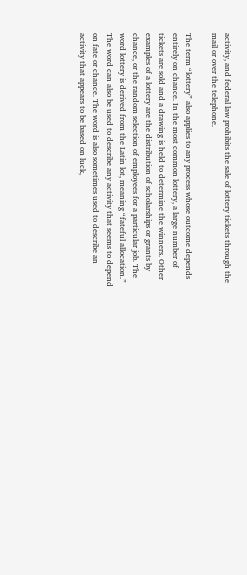activity, and federal law prohibits the sale of lottery tickets through the mail or over the telephone.

The term “lottery” also applies to any process whose outcome depends entirely on chance. In the most common lottery, a large number of tickets are sold and a drawing is held to determine the winners. Other examples of a lottery are the distribution of scholarships or grants by chance, or the random selection of employees for a particular job. The word lottery is derived from the Latin lot, meaning “fateful allocation.” The word can also be used to describe any activity that seems to depend on fate or chance. The word is also sometimes used to describe an activity that appears to be based on luck,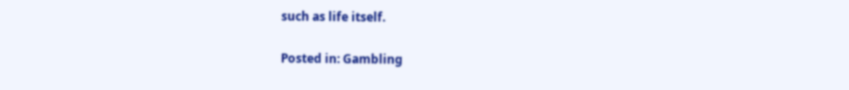such as life itself.

Posted in: Gambling